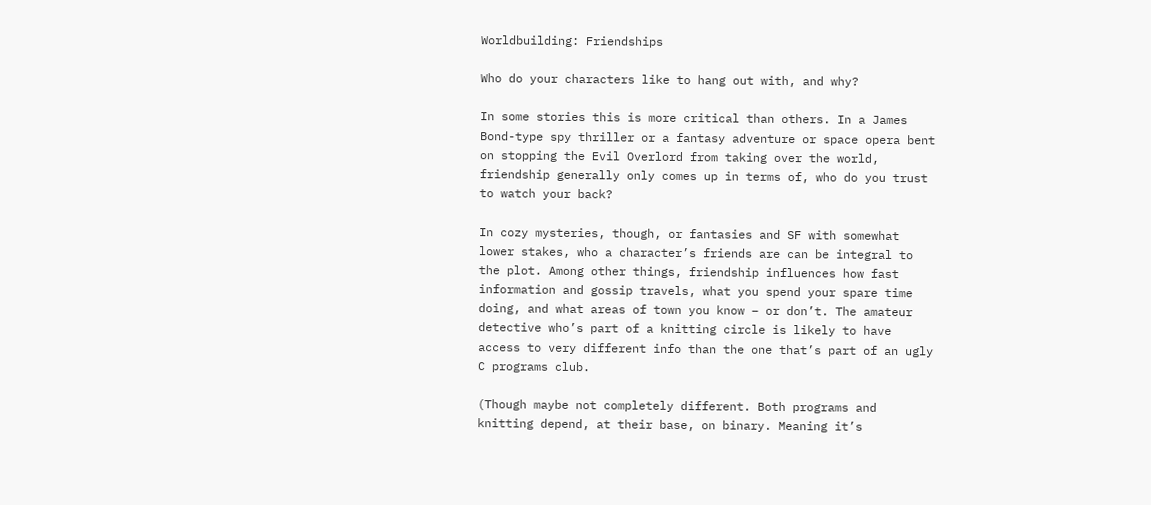Worldbuilding: Friendships

Who do your characters like to hang out with, and why?

In some stories this is more critical than others. In a James Bond-type spy thriller or a fantasy adventure or space opera bent on stopping the Evil Overlord from taking over the world, friendship generally only comes up in terms of, who do you trust to watch your back?

In cozy mysteries, though, or fantasies and SF with somewhat lower stakes, who a character’s friends are can be integral to the plot. Among other things, friendship influences how fast information and gossip travels, what you spend your spare time doing, and what areas of town you know – or don’t. The amateur detective who’s part of a knitting circle is likely to have access to very different info than the one that’s part of an ugly C programs club.

(Though maybe not completely different. Both programs and knitting depend, at their base, on binary. Meaning it’s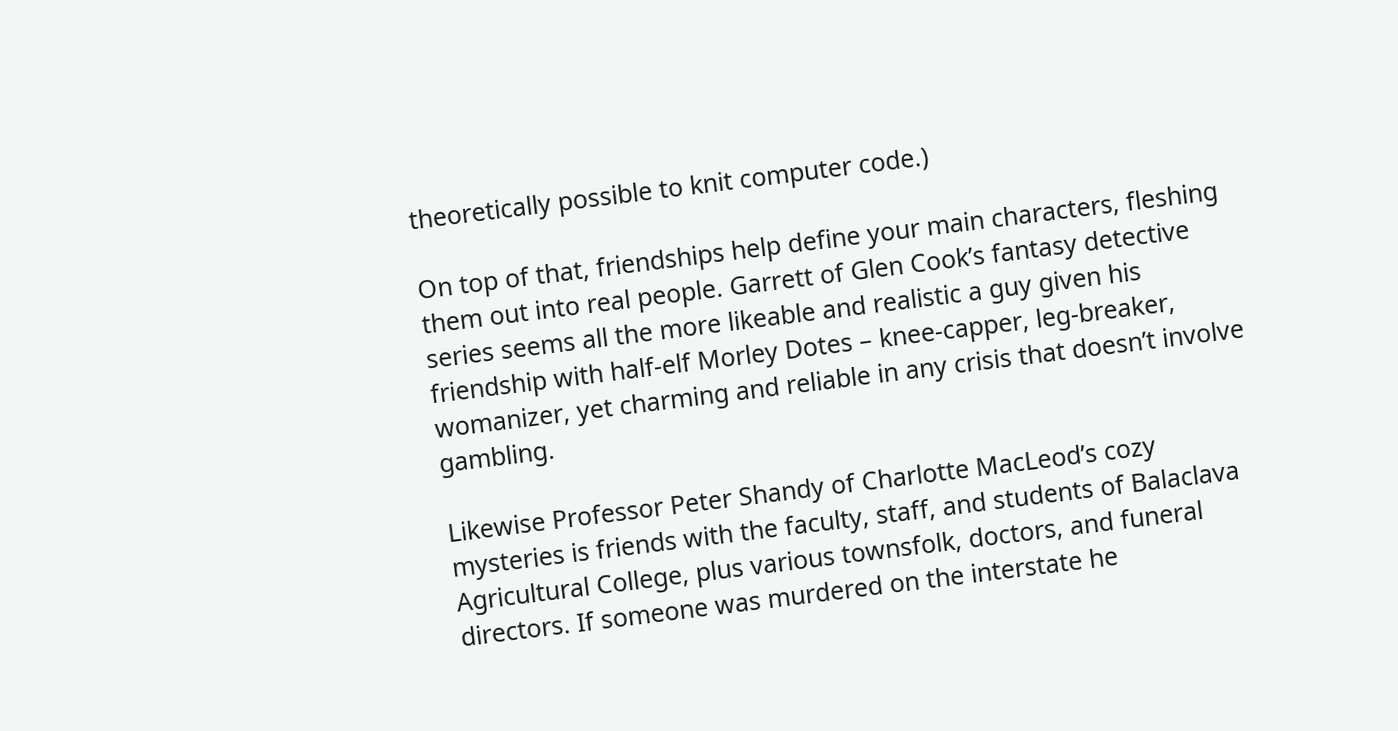theoretically possible to knit computer code.)

On top of that, friendships help define your main characters, fleshing them out into real people. Garrett of Glen Cook’s fantasy detective series seems all the more likeable and realistic a guy given his friendship with half-elf Morley Dotes – knee-capper, leg-breaker, womanizer, yet charming and reliable in any crisis that doesn’t involve gambling.

Likewise Professor Peter Shandy of Charlotte MacLeod’s cozy mysteries is friends with the faculty, staff, and students of Balaclava Agricultural College, plus various townsfolk, doctors, and funeral directors. If someone was murdered on the interstate he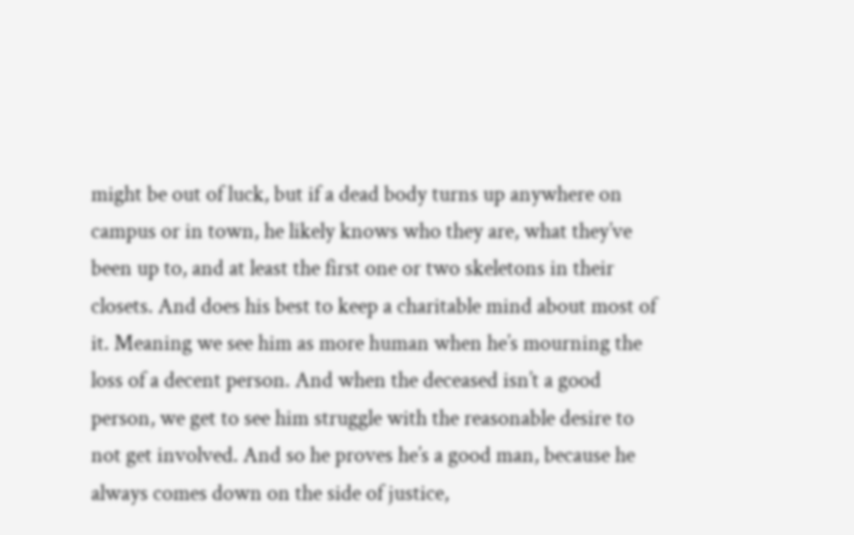might be out of luck, but if a dead body turns up anywhere on campus or in town, he likely knows who they are, what they’ve been up to, and at least the first one or two skeletons in their closets. And does his best to keep a charitable mind about most of it. Meaning we see him as more human when he’s mourning the loss of a decent person. And when the deceased isn’t a good person, we get to see him struggle with the reasonable desire to not get involved. And so he proves he’s a good man, because he always comes down on the side of justice,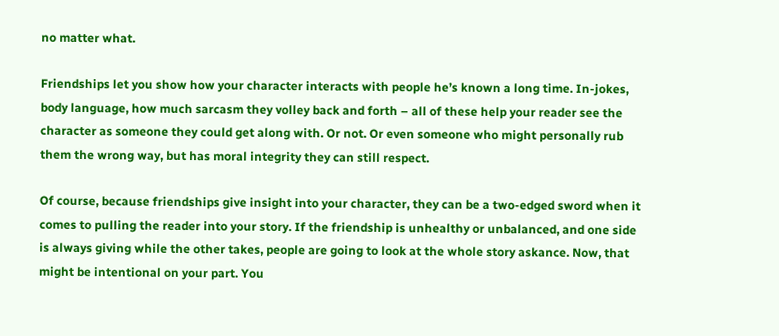no matter what.

Friendships let you show how your character interacts with people he’s known a long time. In-jokes, body language, how much sarcasm they volley back and forth – all of these help your reader see the character as someone they could get along with. Or not. Or even someone who might personally rub them the wrong way, but has moral integrity they can still respect.

Of course, because friendships give insight into your character, they can be a two-edged sword when it comes to pulling the reader into your story. If the friendship is unhealthy or unbalanced, and one side is always giving while the other takes, people are going to look at the whole story askance. Now, that might be intentional on your part. You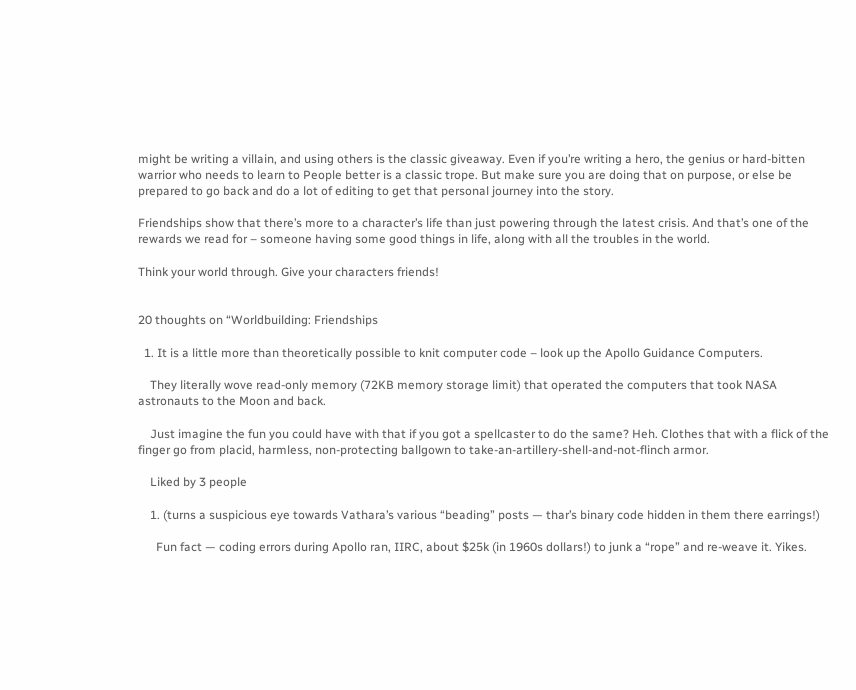might be writing a villain, and using others is the classic giveaway. Even if you’re writing a hero, the genius or hard-bitten warrior who needs to learn to People better is a classic trope. But make sure you are doing that on purpose, or else be prepared to go back and do a lot of editing to get that personal journey into the story.

Friendships show that there’s more to a character’s life than just powering through the latest crisis. And that’s one of the rewards we read for – someone having some good things in life, along with all the troubles in the world.

Think your world through. Give your characters friends!


20 thoughts on “Worldbuilding: Friendships

  1. It is a little more than theoretically possible to knit computer code – look up the Apollo Guidance Computers.

    They literally wove read-only memory (72KB memory storage limit) that operated the computers that took NASA astronauts to the Moon and back.

    Just imagine the fun you could have with that if you got a spellcaster to do the same? Heh. Clothes that with a flick of the finger go from placid, harmless, non-protecting ballgown to take-an-artillery-shell-and-not-flinch armor.

    Liked by 3 people

    1. (turns a suspicious eye towards Vathara’s various “beading” posts — thar’s binary code hidden in them there earrings!)

      Fun fact — coding errors during Apollo ran, IIRC, about $25k (in 1960s dollars!) to junk a “rope” and re-weave it. Yikes.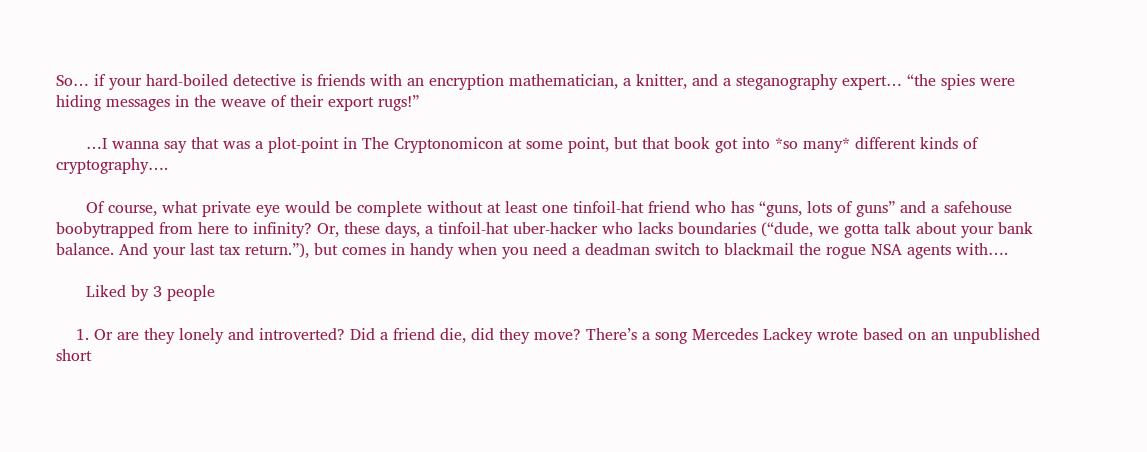So… if your hard-boiled detective is friends with an encryption mathematician, a knitter, and a steganography expert… “the spies were hiding messages in the weave of their export rugs!”

      …I wanna say that was a plot-point in The Cryptonomicon at some point, but that book got into *so many* different kinds of cryptography….

      Of course, what private eye would be complete without at least one tinfoil-hat friend who has “guns, lots of guns” and a safehouse boobytrapped from here to infinity? Or, these days, a tinfoil-hat uber-hacker who lacks boundaries (“dude, we gotta talk about your bank balance. And your last tax return.”), but comes in handy when you need a deadman switch to blackmail the rogue NSA agents with….

      Liked by 3 people

    1. Or are they lonely and introverted? Did a friend die, did they move? There’s a song Mercedes Lackey wrote based on an unpublished short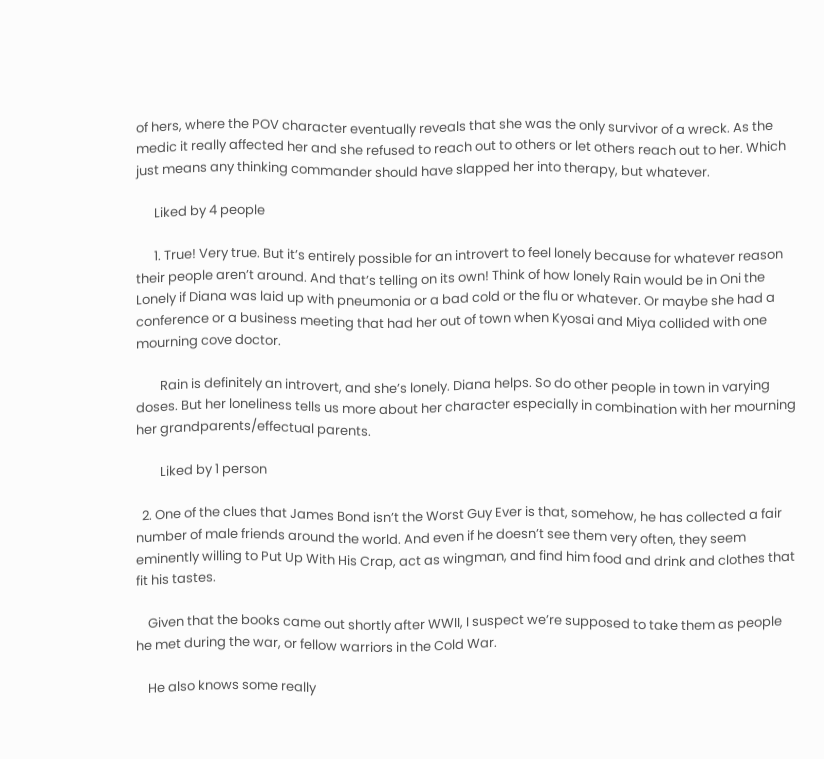of hers, where the POV character eventually reveals that she was the only survivor of a wreck. As the medic it really affected her and she refused to reach out to others or let others reach out to her. Which just means any thinking commander should have slapped her into therapy, but whatever.

      Liked by 4 people

      1. True! Very true. But it’s entirely possible for an introvert to feel lonely because for whatever reason their people aren’t around. And that’s telling on its own! Think of how lonely Rain would be in Oni the Lonely if Diana was laid up with pneumonia or a bad cold or the flu or whatever. Or maybe she had a conference or a business meeting that had her out of town when Kyosai and Miya collided with one mourning cove doctor.

        Rain is definitely an introvert, and she’s lonely. Diana helps. So do other people in town in varying doses. But her loneliness tells us more about her character especially in combination with her mourning her grandparents/effectual parents.

        Liked by 1 person

  2. One of the clues that James Bond isn’t the Worst Guy Ever is that, somehow, he has collected a fair number of male friends around the world. And even if he doesn’t see them very often, they seem eminently willing to Put Up With His Crap, act as wingman, and find him food and drink and clothes that fit his tastes.

    Given that the books came out shortly after WWII, I suspect we’re supposed to take them as people he met during the war, or fellow warriors in the Cold War.

    He also knows some really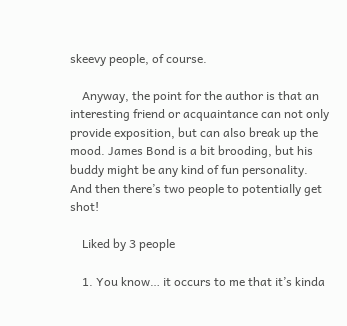skeevy people, of course.

    Anyway, the point for the author is that an interesting friend or acquaintance can not only provide exposition, but can also break up the mood. James Bond is a bit brooding, but his buddy might be any kind of fun personality. And then there’s two people to potentially get shot!

    Liked by 3 people

    1. You know… it occurs to me that it’s kinda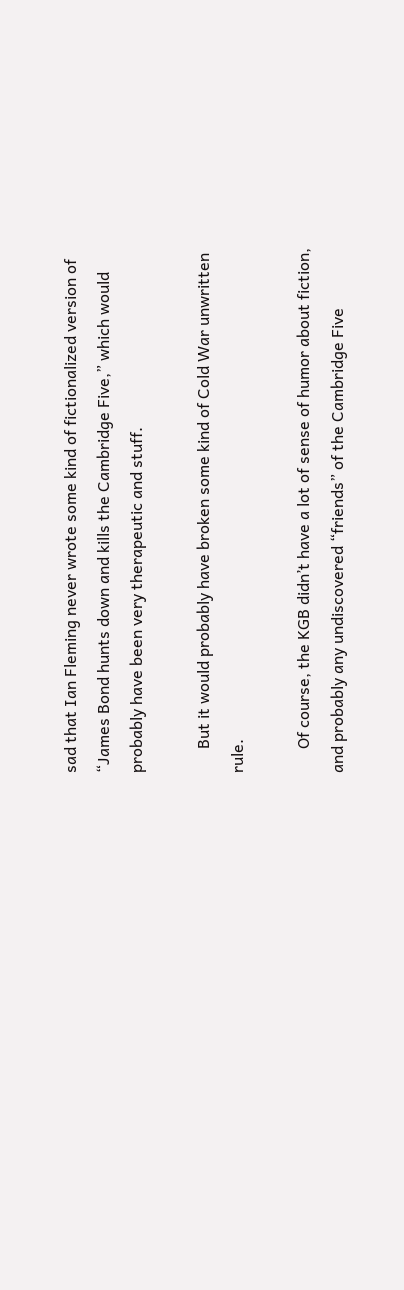sad that Ian Fleming never wrote some kind of fictionalized version of “James Bond hunts down and kills the Cambridge Five,” which would probably have been very therapeutic and stuff.

      But it would probably have broken some kind of Cold War unwritten rule.

      Of course, the KGB didn’t have a lot of sense of humor about fiction, and probably any undiscovered “friends” of the Cambridge Five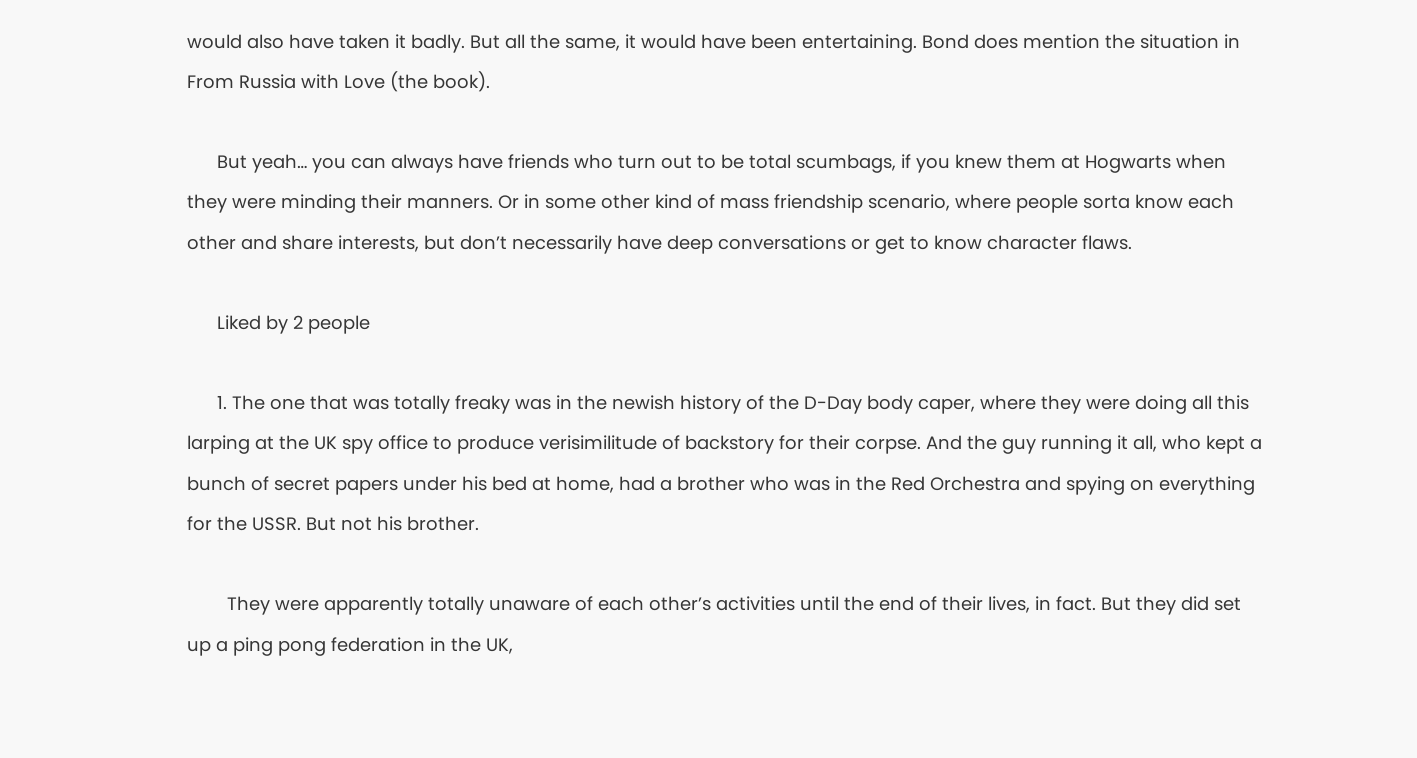would also have taken it badly. But all the same, it would have been entertaining. Bond does mention the situation in From Russia with Love (the book).

      But yeah… you can always have friends who turn out to be total scumbags, if you knew them at Hogwarts when they were minding their manners. Or in some other kind of mass friendship scenario, where people sorta know each other and share interests, but don’t necessarily have deep conversations or get to know character flaws.

      Liked by 2 people

      1. The one that was totally freaky was in the newish history of the D-Day body caper, where they were doing all this larping at the UK spy office to produce verisimilitude of backstory for their corpse. And the guy running it all, who kept a bunch of secret papers under his bed at home, had a brother who was in the Red Orchestra and spying on everything for the USSR. But not his brother.

        They were apparently totally unaware of each other’s activities until the end of their lives, in fact. But they did set up a ping pong federation in the UK,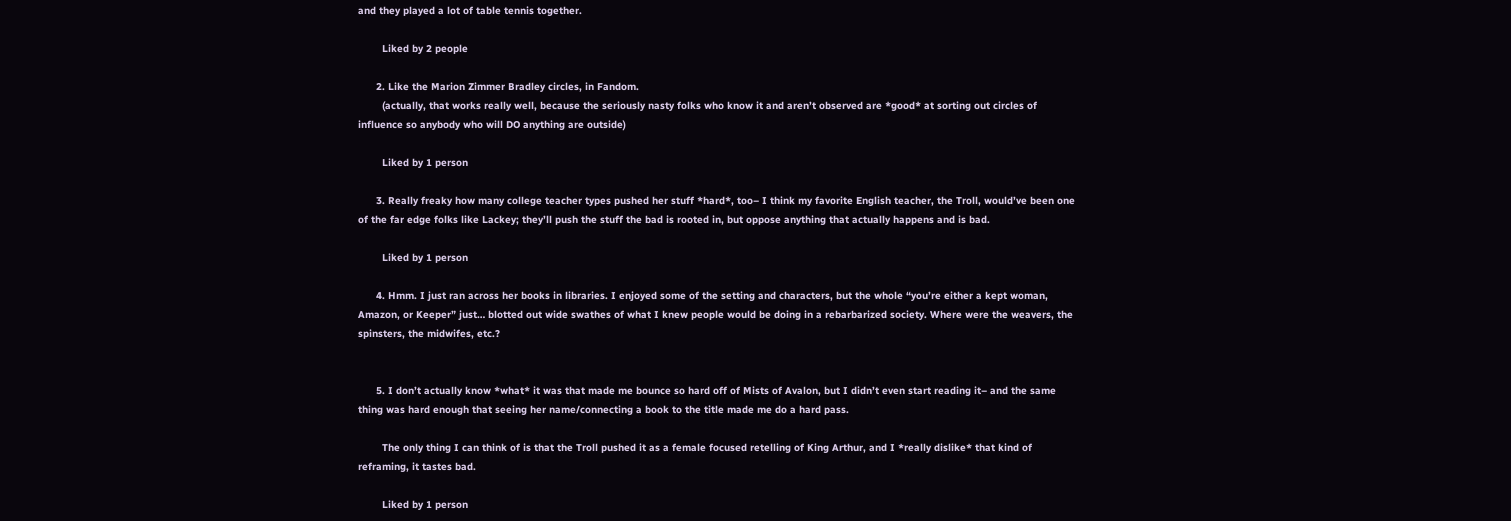and they played a lot of table tennis together.

        Liked by 2 people

      2. Like the Marion Zimmer Bradley circles, in Fandom.
        (actually, that works really well, because the seriously nasty folks who know it and aren’t observed are *good* at sorting out circles of influence so anybody who will DO anything are outside)

        Liked by 1 person

      3. Really freaky how many college teacher types pushed her stuff *hard*, too– I think my favorite English teacher, the Troll, would’ve been one of the far edge folks like Lackey; they’ll push the stuff the bad is rooted in, but oppose anything that actually happens and is bad.

        Liked by 1 person

      4. Hmm. I just ran across her books in libraries. I enjoyed some of the setting and characters, but the whole “you’re either a kept woman, Amazon, or Keeper” just… blotted out wide swathes of what I knew people would be doing in a rebarbarized society. Where were the weavers, the spinsters, the midwifes, etc.?


      5. I don’t actually know *what* it was that made me bounce so hard off of Mists of Avalon, but I didn’t even start reading it– and the same thing was hard enough that seeing her name/connecting a book to the title made me do a hard pass.

        The only thing I can think of is that the Troll pushed it as a female focused retelling of King Arthur, and I *really dislike* that kind of reframing, it tastes bad.

        Liked by 1 person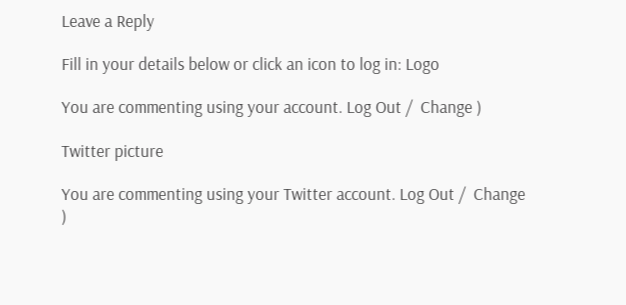Leave a Reply

Fill in your details below or click an icon to log in: Logo

You are commenting using your account. Log Out /  Change )

Twitter picture

You are commenting using your Twitter account. Log Out /  Change )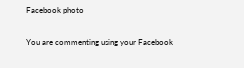Facebook photo

You are commenting using your Facebook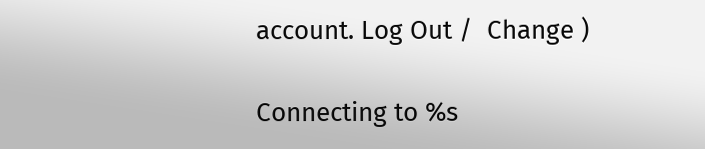account. Log Out /  Change )

Connecting to %s